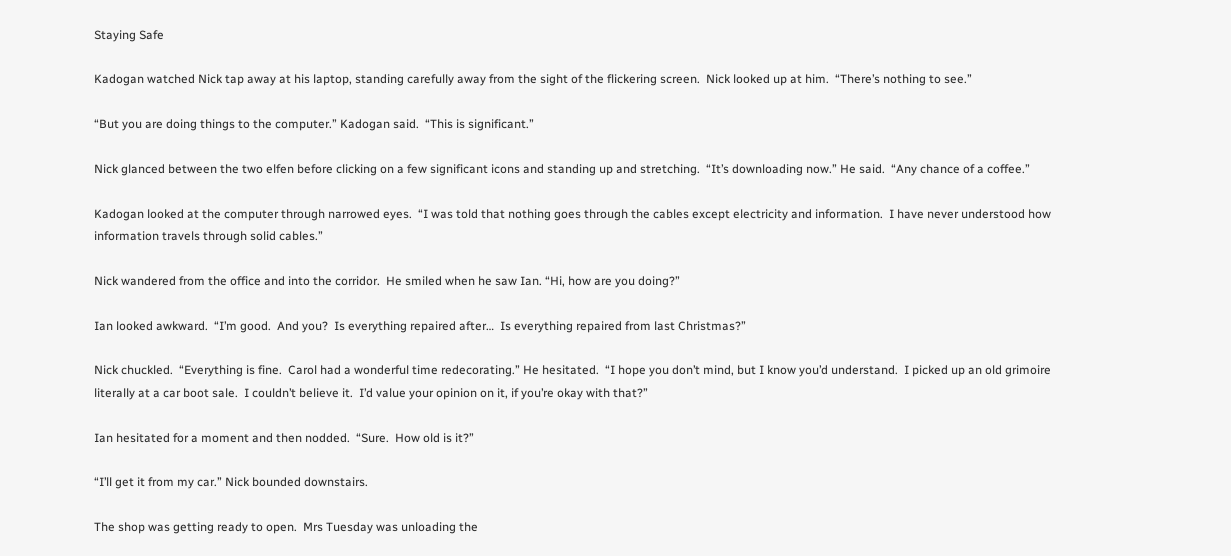Staying Safe

Kadogan watched Nick tap away at his laptop, standing carefully away from the sight of the flickering screen.  Nick looked up at him.  “There’s nothing to see.”

“But you are doing things to the computer.” Kadogan said.  “This is significant.”

Nick glanced between the two elfen before clicking on a few significant icons and standing up and stretching.  “It’s downloading now.” He said.  “Any chance of a coffee.”

Kadogan looked at the computer through narrowed eyes.  “I was told that nothing goes through the cables except electricity and information.  I have never understood how information travels through solid cables.”

Nick wandered from the office and into the corridor.  He smiled when he saw Ian. “Hi, how are you doing?”

Ian looked awkward.  “I’m good.  And you?  Is everything repaired after…  Is everything repaired from last Christmas?”

Nick chuckled.  “Everything is fine.  Carol had a wonderful time redecorating.” He hesitated.  “I hope you don’t mind, but I know you’d understand.  I picked up an old grimoire literally at a car boot sale.  I couldn’t believe it.  I’d value your opinion on it, if you’re okay with that?”

Ian hesitated for a moment and then nodded.  “Sure.  How old is it?”

“I’ll get it from my car.” Nick bounded downstairs.

The shop was getting ready to open.  Mrs Tuesday was unloading the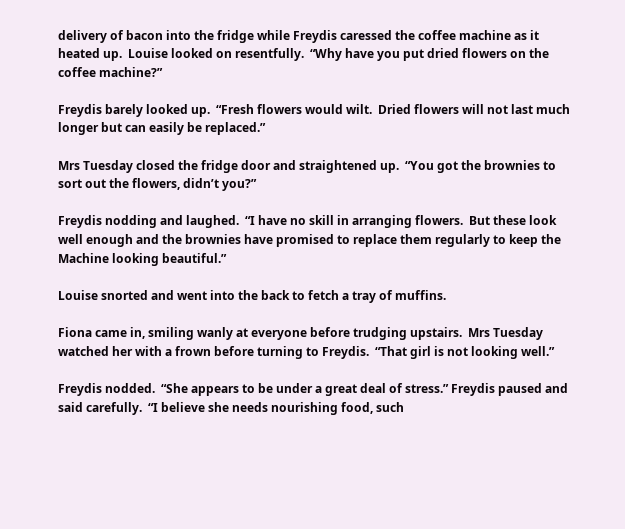delivery of bacon into the fridge while Freydis caressed the coffee machine as it heated up.  Louise looked on resentfully.  “Why have you put dried flowers on the coffee machine?”

Freydis barely looked up.  “Fresh flowers would wilt.  Dried flowers will not last much longer but can easily be replaced.”

Mrs Tuesday closed the fridge door and straightened up.  “You got the brownies to sort out the flowers, didn’t you?”

Freydis nodding and laughed.  “I have no skill in arranging flowers.  But these look well enough and the brownies have promised to replace them regularly to keep the Machine looking beautiful.”

Louise snorted and went into the back to fetch a tray of muffins.

Fiona came in, smiling wanly at everyone before trudging upstairs.  Mrs Tuesday watched her with a frown before turning to Freydis.  “That girl is not looking well.”

Freydis nodded.  “She appears to be under a great deal of stress.” Freydis paused and said carefully.  “I believe she needs nourishing food, such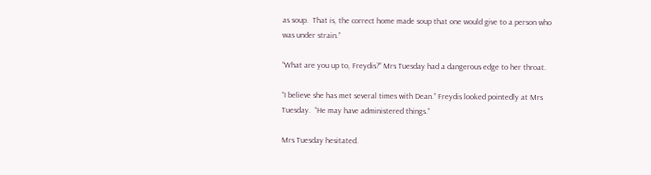as soup.  That is, the correct home made soup that one would give to a person who was under strain.”

“What are you up to, Freydis?” Mrs Tuesday had a dangerous edge to her throat.

“I believe she has met several times with Dean.” Freydis looked pointedly at Mrs Tuesday.  “He may have administered things.”

Mrs Tuesday hesitated.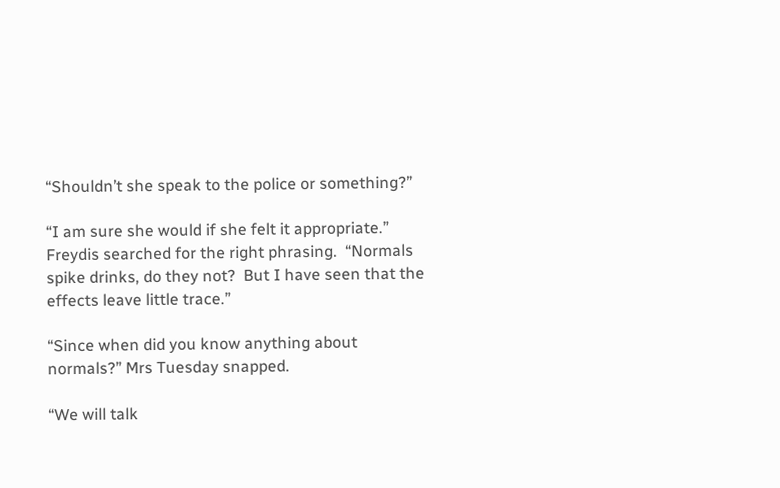“Shouldn’t she speak to the police or something?”

“I am sure she would if she felt it appropriate.” Freydis searched for the right phrasing.  “Normals spike drinks, do they not?  But I have seen that the effects leave little trace.”

“Since when did you know anything about normals?” Mrs Tuesday snapped.

“We will talk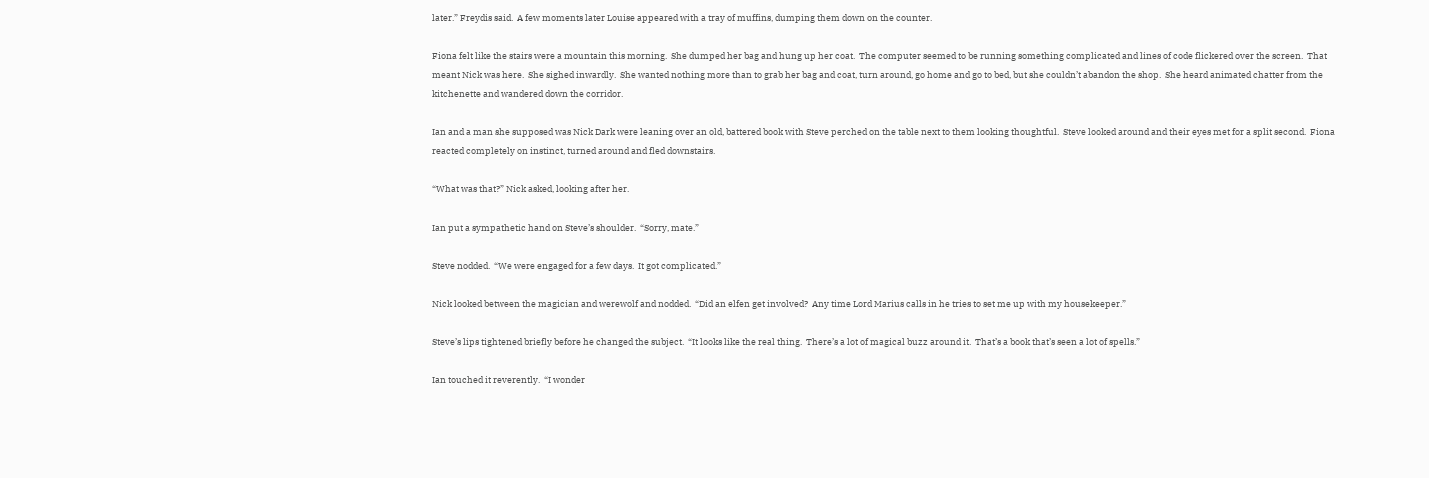later.” Freydis said.  A few moments later Louise appeared with a tray of muffins, dumping them down on the counter.

Fiona felt like the stairs were a mountain this morning.  She dumped her bag and hung up her coat.  The computer seemed to be running something complicated and lines of code flickered over the screen.  That meant Nick was here.  She sighed inwardly.  She wanted nothing more than to grab her bag and coat, turn around, go home and go to bed, but she couldn’t abandon the shop.  She heard animated chatter from the kitchenette and wandered down the corridor.

Ian and a man she supposed was Nick Dark were leaning over an old, battered book with Steve perched on the table next to them looking thoughtful.  Steve looked around and their eyes met for a split second.  Fiona reacted completely on instinct, turned around and fled downstairs.

“What was that?” Nick asked, looking after her.

Ian put a sympathetic hand on Steve’s shoulder.  “Sorry, mate.”

Steve nodded.  “We were engaged for a few days.  It got complicated.”

Nick looked between the magician and werewolf and nodded.  “Did an elfen get involved?  Any time Lord Marius calls in he tries to set me up with my housekeeper.”

Steve’s lips tightened briefly before he changed the subject.  “It looks like the real thing.  There’s a lot of magical buzz around it.  That’s a book that’s seen a lot of spells.”

Ian touched it reverently.  “I wonder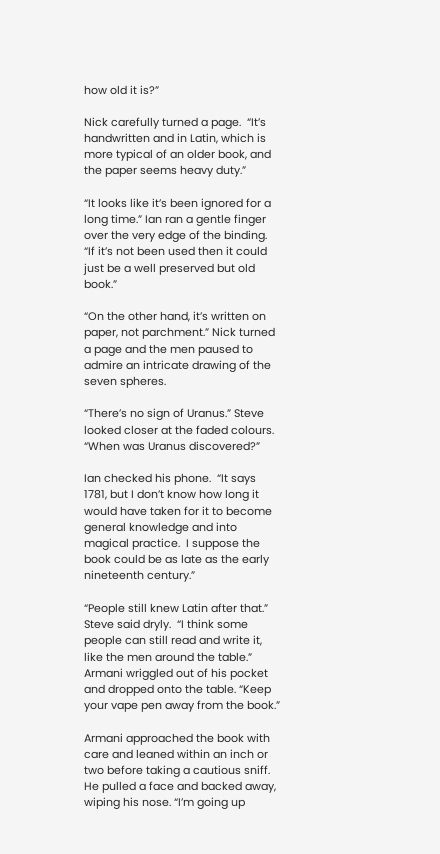how old it is?”

Nick carefully turned a page.  “It’s handwritten and in Latin, which is more typical of an older book, and the paper seems heavy duty.”

“It looks like it’s been ignored for a long time.” Ian ran a gentle finger over the very edge of the binding.  “If it’s not been used then it could just be a well preserved but old book.”

“On the other hand, it’s written on paper, not parchment.” Nick turned a page and the men paused to admire an intricate drawing of the seven spheres.

“There’s no sign of Uranus.” Steve looked closer at the faded colours.  “When was Uranus discovered?”

Ian checked his phone.  “It says 1781, but I don’t know how long it would have taken for it to become general knowledge and into magical practice.  I suppose the book could be as late as the early nineteenth century.”

“People still knew Latin after that.” Steve said dryly.  “I think some people can still read and write it, like the men around the table.”  Armani wriggled out of his pocket and dropped onto the table. “Keep your vape pen away from the book.”

Armani approached the book with care and leaned within an inch or two before taking a cautious sniff.  He pulled a face and backed away, wiping his nose. “I’m going up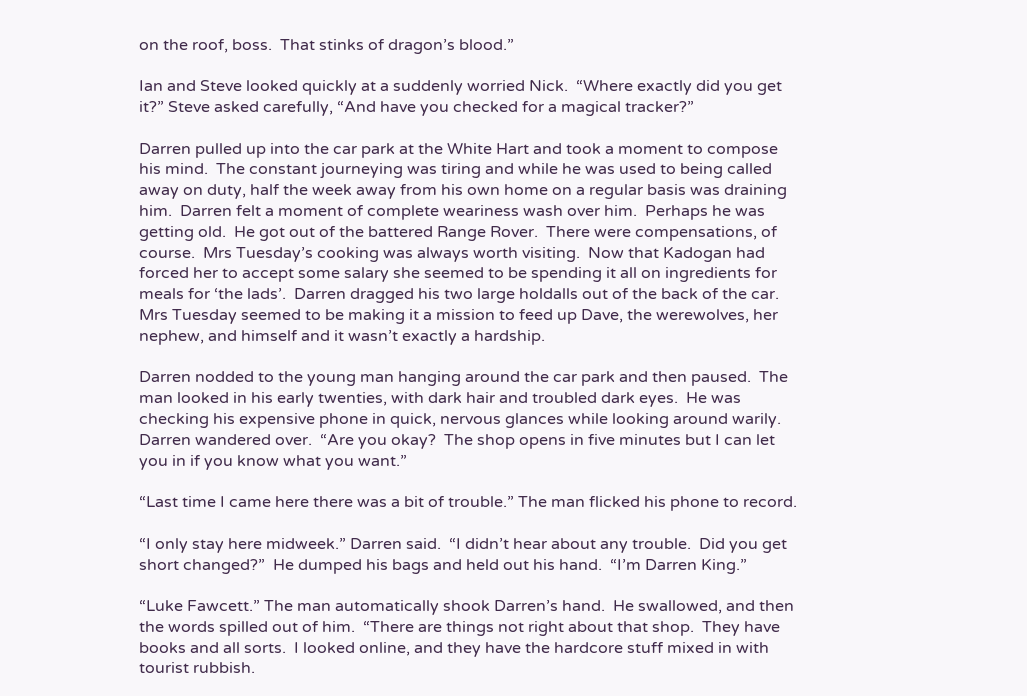on the roof, boss.  That stinks of dragon’s blood.”

Ian and Steve looked quickly at a suddenly worried Nick.  “Where exactly did you get it?” Steve asked carefully, “And have you checked for a magical tracker?”

Darren pulled up into the car park at the White Hart and took a moment to compose his mind.  The constant journeying was tiring and while he was used to being called away on duty, half the week away from his own home on a regular basis was draining him.  Darren felt a moment of complete weariness wash over him.  Perhaps he was getting old.  He got out of the battered Range Rover.  There were compensations, of course.  Mrs Tuesday’s cooking was always worth visiting.  Now that Kadogan had forced her to accept some salary she seemed to be spending it all on ingredients for meals for ‘the lads’.  Darren dragged his two large holdalls out of the back of the car.  Mrs Tuesday seemed to be making it a mission to feed up Dave, the werewolves, her nephew, and himself and it wasn’t exactly a hardship.

Darren nodded to the young man hanging around the car park and then paused.  The man looked in his early twenties, with dark hair and troubled dark eyes.  He was checking his expensive phone in quick, nervous glances while looking around warily.  Darren wandered over.  “Are you okay?  The shop opens in five minutes but I can let you in if you know what you want.”

“Last time I came here there was a bit of trouble.” The man flicked his phone to record.

“I only stay here midweek.” Darren said.  “I didn’t hear about any trouble.  Did you get short changed?”  He dumped his bags and held out his hand.  “I’m Darren King.”

“Luke Fawcett.” The man automatically shook Darren’s hand.  He swallowed, and then the words spilled out of him.  “There are things not right about that shop.  They have books and all sorts.  I looked online, and they have the hardcore stuff mixed in with tourist rubbish.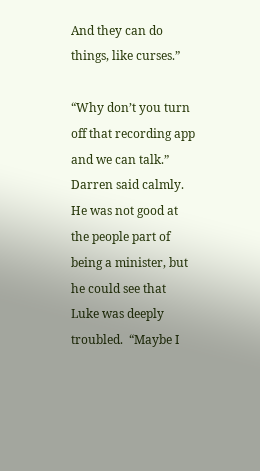And they can do things, like curses.”

“Why don’t you turn off that recording app and we can talk.” Darren said calmly.  He was not good at the people part of being a minister, but he could see that Luke was deeply troubled.  “Maybe I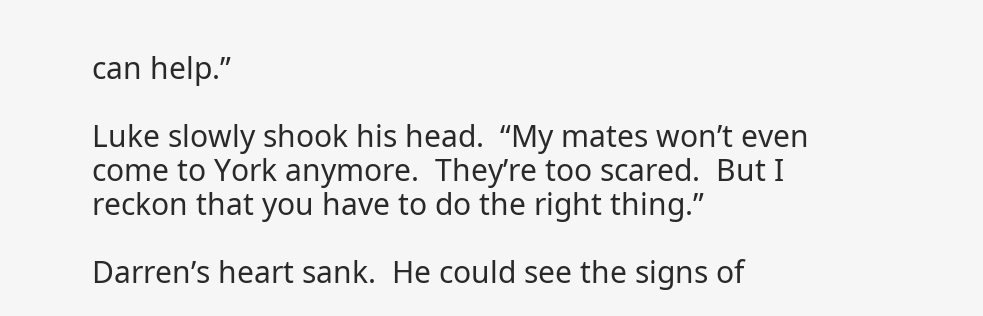can help.”

Luke slowly shook his head.  “My mates won’t even come to York anymore.  They’re too scared.  But I reckon that you have to do the right thing.”

Darren’s heart sank.  He could see the signs of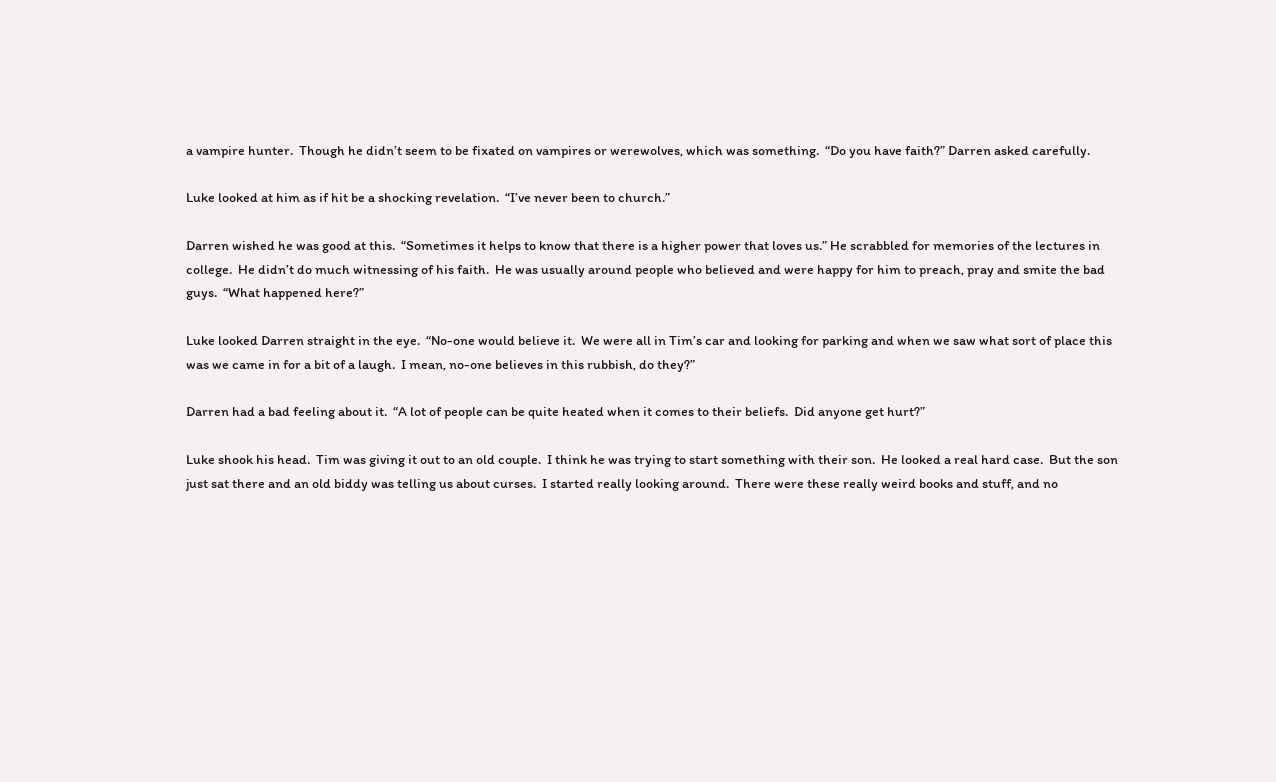a vampire hunter.  Though he didn’t seem to be fixated on vampires or werewolves, which was something.  “Do you have faith?” Darren asked carefully.

Luke looked at him as if hit be a shocking revelation.  “I’ve never been to church.”

Darren wished he was good at this.  “Sometimes it helps to know that there is a higher power that loves us.” He scrabbled for memories of the lectures in college.  He didn’t do much witnessing of his faith.  He was usually around people who believed and were happy for him to preach, pray and smite the bad guys.  “What happened here?”

Luke looked Darren straight in the eye.  “No-one would believe it.  We were all in Tim’s car and looking for parking and when we saw what sort of place this was we came in for a bit of a laugh.  I mean, no-one believes in this rubbish, do they?”

Darren had a bad feeling about it.  “A lot of people can be quite heated when it comes to their beliefs.  Did anyone get hurt?”

Luke shook his head.  Tim was giving it out to an old couple.  I think he was trying to start something with their son.  He looked a real hard case.  But the son just sat there and an old biddy was telling us about curses.  I started really looking around.  There were these really weird books and stuff, and no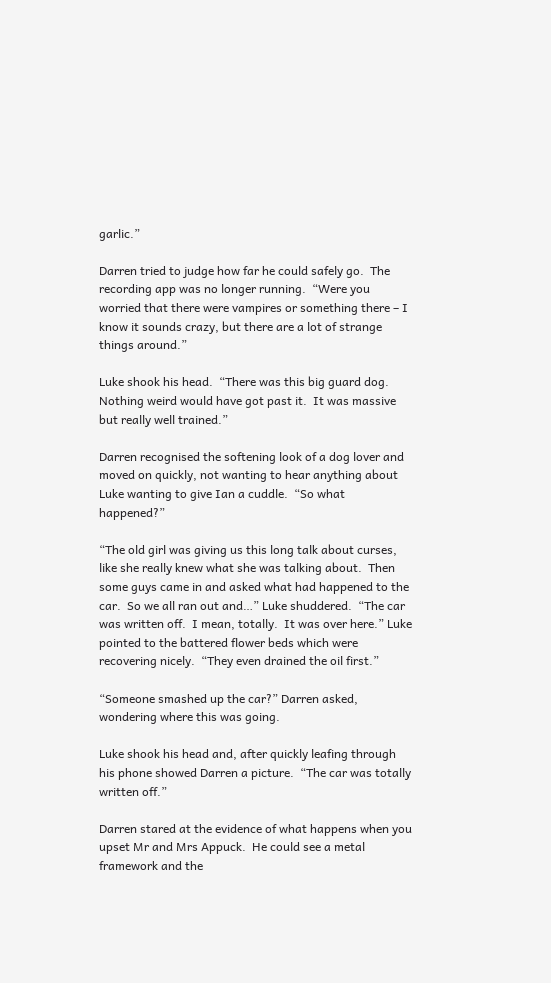garlic.”

Darren tried to judge how far he could safely go.  The recording app was no longer running.  “Were you worried that there were vampires or something there – I know it sounds crazy, but there are a lot of strange things around.”

Luke shook his head.  “There was this big guard dog.  Nothing weird would have got past it.  It was massive but really well trained.”

Darren recognised the softening look of a dog lover and moved on quickly, not wanting to hear anything about Luke wanting to give Ian a cuddle.  “So what happened?”

“The old girl was giving us this long talk about curses, like she really knew what she was talking about.  Then some guys came in and asked what had happened to the car.  So we all ran out and…” Luke shuddered.  “The car was written off.  I mean, totally.  It was over here.” Luke pointed to the battered flower beds which were recovering nicely.  “They even drained the oil first.”

“Someone smashed up the car?” Darren asked, wondering where this was going.

Luke shook his head and, after quickly leafing through his phone showed Darren a picture.  “The car was totally written off.”

Darren stared at the evidence of what happens when you upset Mr and Mrs Appuck.  He could see a metal framework and the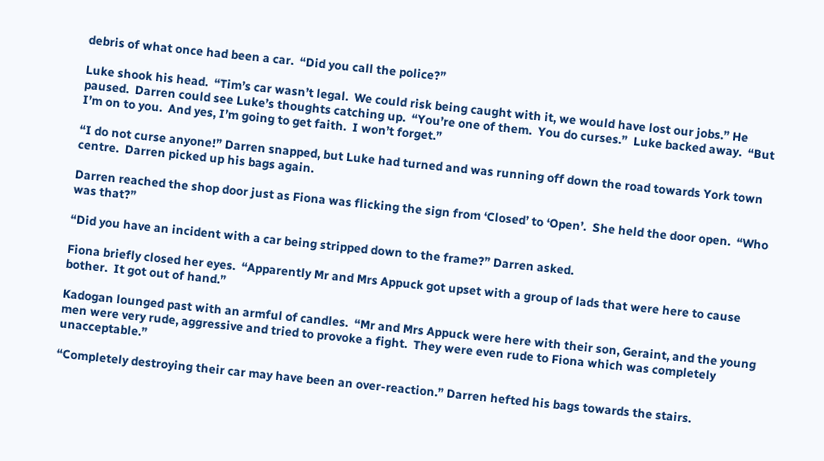debris of what once had been a car.  “Did you call the police?”

Luke shook his head.  “Tim’s car wasn’t legal.  We could risk being caught with it, we would have lost our jobs.” He paused.  Darren could see Luke’s thoughts catching up.  “You’re one of them.  You do curses.”  Luke backed away.  “But I’m on to you.  And yes, I’m going to get faith.  I won’t forget.”

“I do not curse anyone!” Darren snapped, but Luke had turned and was running off down the road towards York town centre.  Darren picked up his bags again.

Darren reached the shop door just as Fiona was flicking the sign from ‘Closed’ to ‘Open’.  She held the door open.  “Who was that?”

“Did you have an incident with a car being stripped down to the frame?” Darren asked.

Fiona briefly closed her eyes.  “Apparently Mr and Mrs Appuck got upset with a group of lads that were here to cause bother.  It got out of hand.”

Kadogan lounged past with an armful of candles.  “Mr and Mrs Appuck were here with their son, Geraint, and the young men were very rude, aggressive and tried to provoke a fight.  They were even rude to Fiona which was completely unacceptable.”

“Completely destroying their car may have been an over-reaction.” Darren hefted his bags towards the stairs.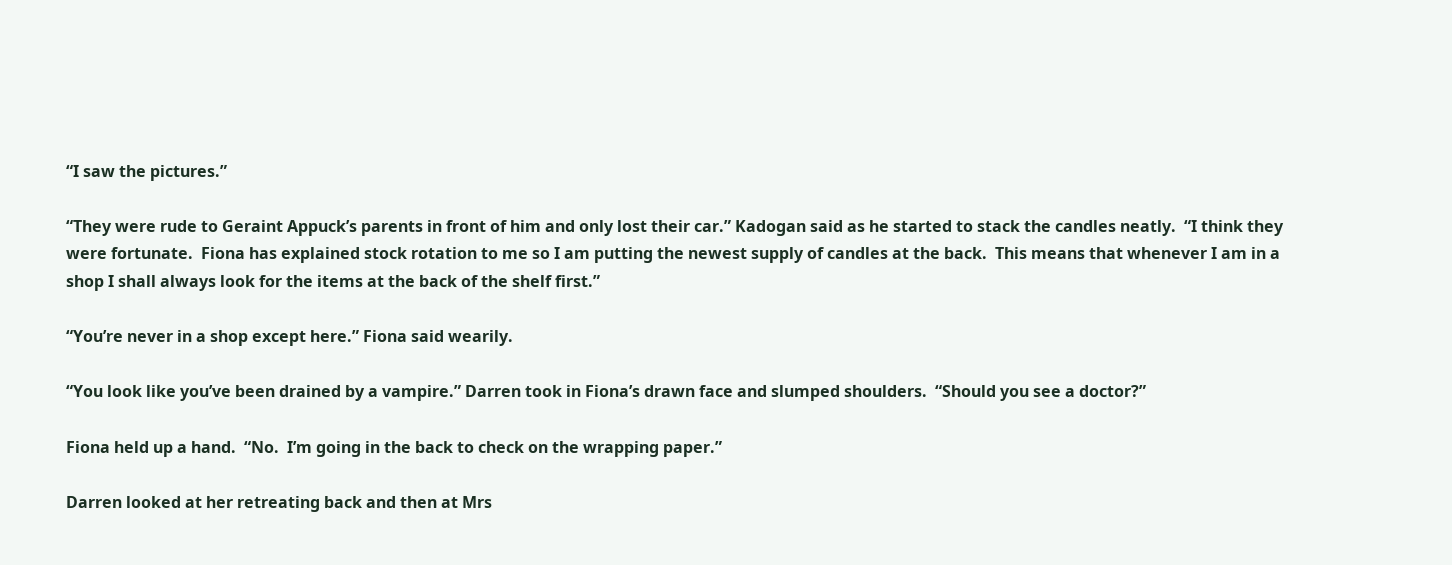“I saw the pictures.”

“They were rude to Geraint Appuck’s parents in front of him and only lost their car.” Kadogan said as he started to stack the candles neatly.  “I think they were fortunate.  Fiona has explained stock rotation to me so I am putting the newest supply of candles at the back.  This means that whenever I am in a shop I shall always look for the items at the back of the shelf first.”

“You’re never in a shop except here.” Fiona said wearily.

“You look like you’ve been drained by a vampire.” Darren took in Fiona’s drawn face and slumped shoulders.  “Should you see a doctor?”

Fiona held up a hand.  “No.  I’m going in the back to check on the wrapping paper.”

Darren looked at her retreating back and then at Mrs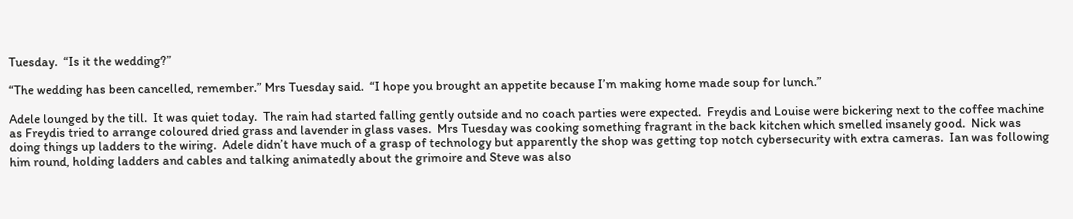Tuesday.  “Is it the wedding?”

“The wedding has been cancelled, remember.” Mrs Tuesday said.  “I hope you brought an appetite because I’m making home made soup for lunch.”

Adele lounged by the till.  It was quiet today.  The rain had started falling gently outside and no coach parties were expected.  Freydis and Louise were bickering next to the coffee machine as Freydis tried to arrange coloured dried grass and lavender in glass vases.  Mrs Tuesday was cooking something fragrant in the back kitchen which smelled insanely good.  Nick was doing things up ladders to the wiring.  Adele didn’t have much of a grasp of technology but apparently the shop was getting top notch cybersecurity with extra cameras.  Ian was following him round, holding ladders and cables and talking animatedly about the grimoire and Steve was also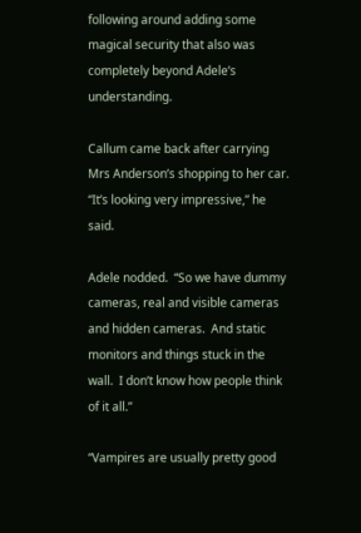following around adding some magical security that also was completely beyond Adele’s understanding.

Callum came back after carrying Mrs Anderson’s shopping to her car.  “It’s looking very impressive,” he said.

Adele nodded.  “So we have dummy cameras, real and visible cameras and hidden cameras.  And static monitors and things stuck in the wall.  I don’t know how people think of it all.”

“Vampires are usually pretty good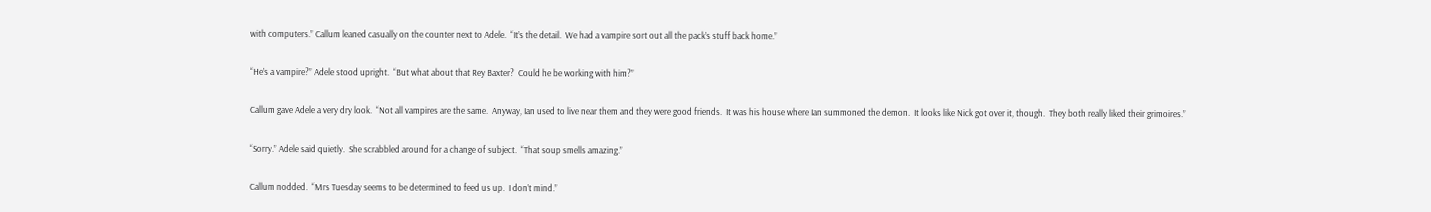with computers.” Callum leaned casually on the counter next to Adele.  “It’s the detail.  We had a vampire sort out all the pack’s stuff back home.”

“He’s a vampire?” Adele stood upright.  “But what about that Rey Baxter?  Could he be working with him?”

Callum gave Adele a very dry look.  “Not all vampires are the same.  Anyway, Ian used to live near them and they were good friends.  It was his house where Ian summoned the demon.  It looks like Nick got over it, though.  They both really liked their grimoires.”

“Sorry.” Adele said quietly.  She scrabbled around for a change of subject.  “That soup smells amazing.”

Callum nodded.  “Mrs Tuesday seems to be determined to feed us up.  I don’t mind.”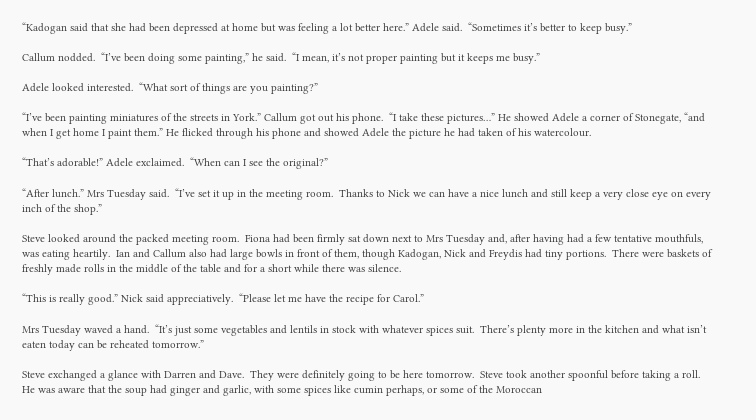“Kadogan said that she had been depressed at home but was feeling a lot better here.” Adele said.  “Sometimes it’s better to keep busy.”

Callum nodded.  “I’ve been doing some painting,” he said.  “I mean, it’s not proper painting but it keeps me busy.”

Adele looked interested.  “What sort of things are you painting?”

“I’ve been painting miniatures of the streets in York.” Callum got out his phone.  “I take these pictures…” He showed Adele a corner of Stonegate, “and when I get home I paint them.” He flicked through his phone and showed Adele the picture he had taken of his watercolour.

“That’s adorable!” Adele exclaimed.  “When can I see the original?”

“After lunch.” Mrs Tuesday said.  “I’ve set it up in the meeting room.  Thanks to Nick we can have a nice lunch and still keep a very close eye on every inch of the shop.”

Steve looked around the packed meeting room.  Fiona had been firmly sat down next to Mrs Tuesday and, after having had a few tentative mouthfuls, was eating heartily.  Ian and Callum also had large bowls in front of them, though Kadogan, Nick and Freydis had tiny portions.  There were baskets of freshly made rolls in the middle of the table and for a short while there was silence.

“This is really good.” Nick said appreciatively.  “Please let me have the recipe for Carol.”

Mrs Tuesday waved a hand.  “It’s just some vegetables and lentils in stock with whatever spices suit.  There’s plenty more in the kitchen and what isn’t eaten today can be reheated tomorrow.”

Steve exchanged a glance with Darren and Dave.  They were definitely going to be here tomorrow.  Steve took another spoonful before taking a roll.  He was aware that the soup had ginger and garlic, with some spices like cumin perhaps, or some of the Moroccan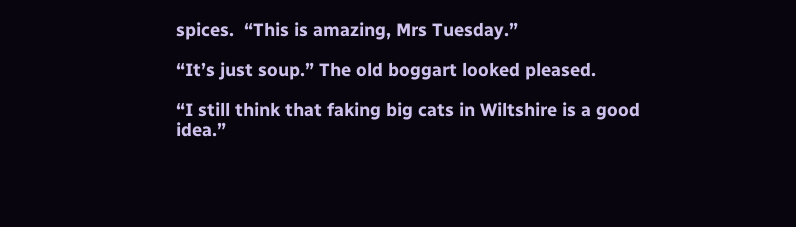spices.  “This is amazing, Mrs Tuesday.”

“It’s just soup.” The old boggart looked pleased.

“I still think that faking big cats in Wiltshire is a good idea.”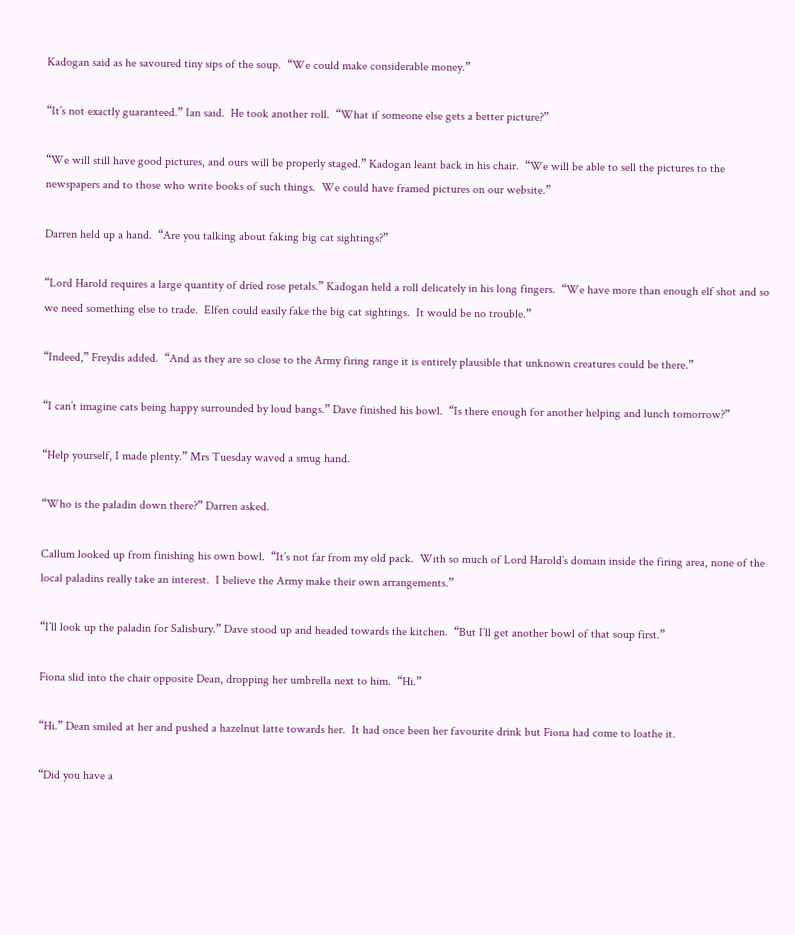Kadogan said as he savoured tiny sips of the soup.  “We could make considerable money.”

“It’s not exactly guaranteed.” Ian said.  He took another roll.  “What if someone else gets a better picture?”

“We will still have good pictures, and ours will be properly staged.” Kadogan leant back in his chair.  “We will be able to sell the pictures to the newspapers and to those who write books of such things.  We could have framed pictures on our website.”

Darren held up a hand.  “Are you talking about faking big cat sightings?”

“Lord Harold requires a large quantity of dried rose petals.” Kadogan held a roll delicately in his long fingers.  “We have more than enough elf shot and so we need something else to trade.  Elfen could easily fake the big cat sightings.  It would be no trouble.”

“Indeed,” Freydis added.  “And as they are so close to the Army firing range it is entirely plausible that unknown creatures could be there.”

“I can’t imagine cats being happy surrounded by loud bangs.” Dave finished his bowl.  “Is there enough for another helping and lunch tomorrow?”

“Help yourself, I made plenty.” Mrs Tuesday waved a smug hand.

“Who is the paladin down there?” Darren asked.

Callum looked up from finishing his own bowl.  “It’s not far from my old pack.  With so much of Lord Harold’s domain inside the firing area, none of the local paladins really take an interest.  I believe the Army make their own arrangements.”

“I’ll look up the paladin for Salisbury.” Dave stood up and headed towards the kitchen.  “But I’ll get another bowl of that soup first.”

Fiona slid into the chair opposite Dean, dropping her umbrella next to him.  “Hi.”

“Hi.” Dean smiled at her and pushed a hazelnut latte towards her.  It had once been her favourite drink but Fiona had come to loathe it.

“Did you have a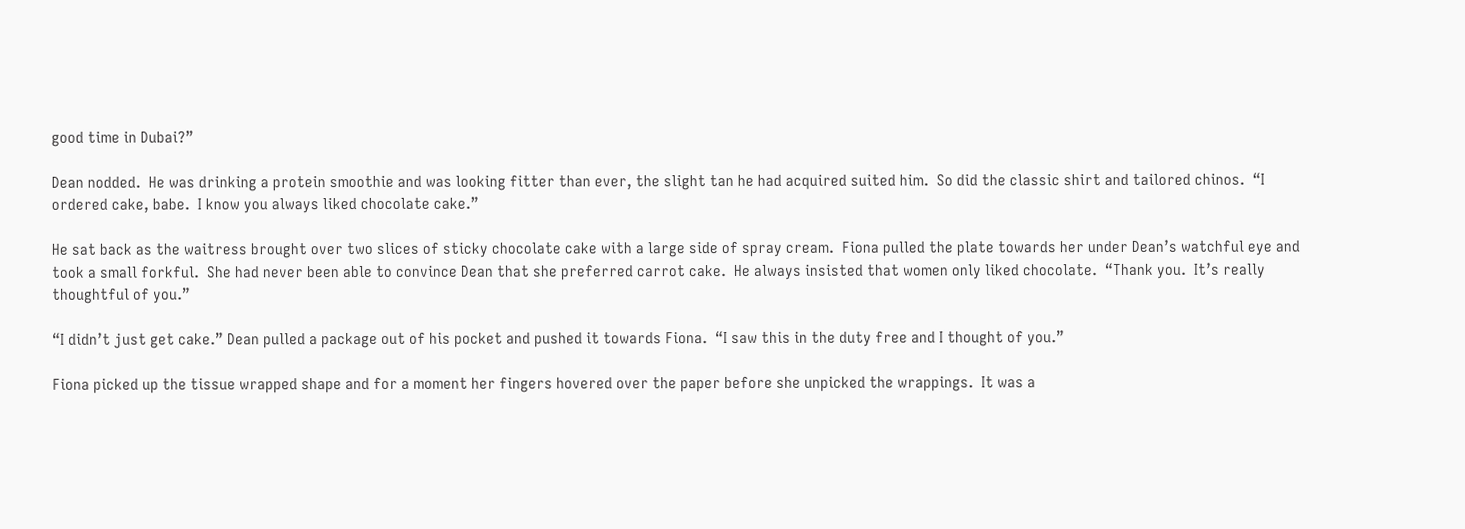good time in Dubai?”

Dean nodded.  He was drinking a protein smoothie and was looking fitter than ever, the slight tan he had acquired suited him.  So did the classic shirt and tailored chinos.  “I ordered cake, babe.  I know you always liked chocolate cake.”

He sat back as the waitress brought over two slices of sticky chocolate cake with a large side of spray cream.  Fiona pulled the plate towards her under Dean’s watchful eye and took a small forkful.  She had never been able to convince Dean that she preferred carrot cake.  He always insisted that women only liked chocolate.  “Thank you.  It’s really thoughtful of you.”

“I didn’t just get cake.” Dean pulled a package out of his pocket and pushed it towards Fiona.  “I saw this in the duty free and I thought of you.”

Fiona picked up the tissue wrapped shape and for a moment her fingers hovered over the paper before she unpicked the wrappings.  It was a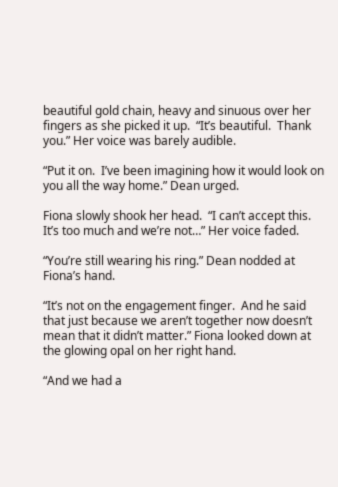beautiful gold chain, heavy and sinuous over her fingers as she picked it up.  “It’s beautiful.  Thank you.” Her voice was barely audible.

“Put it on.  I’ve been imagining how it would look on you all the way home.” Dean urged.

Fiona slowly shook her head.  “I can’t accept this.  It’s too much and we’re not…” Her voice faded.

“You’re still wearing his ring.” Dean nodded at Fiona’s hand.

“It’s not on the engagement finger.  And he said that just because we aren’t together now doesn’t mean that it didn’t matter.” Fiona looked down at the glowing opal on her right hand.

“And we had a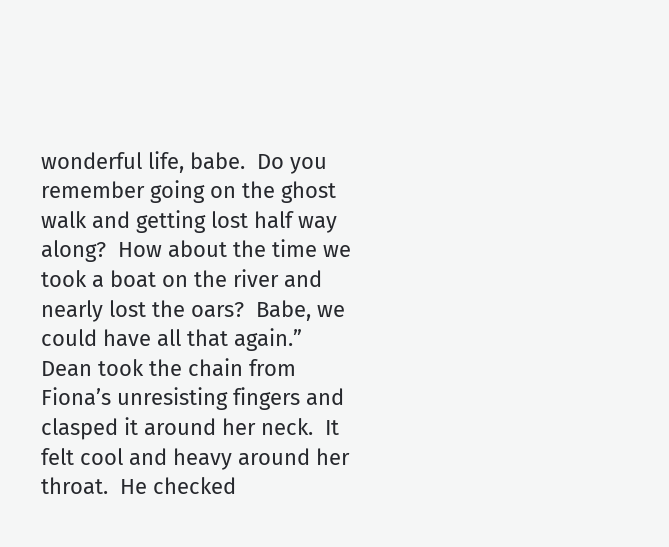wonderful life, babe.  Do you remember going on the ghost walk and getting lost half way along?  How about the time we took a boat on the river and nearly lost the oars?  Babe, we could have all that again.” Dean took the chain from Fiona’s unresisting fingers and clasped it around her neck.  It felt cool and heavy around her throat.  He checked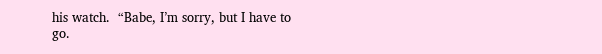his watch.  “Babe, I’m sorry, but I have to go.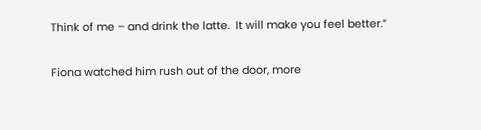Think of me – and drink the latte.  It will make you feel better.”

Fiona watched him rush out of the door, more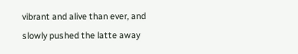vibrant and alive than ever, and slowly pushed the latte away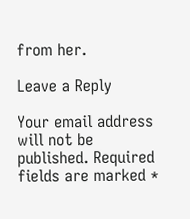from her.

Leave a Reply

Your email address will not be published. Required fields are marked *